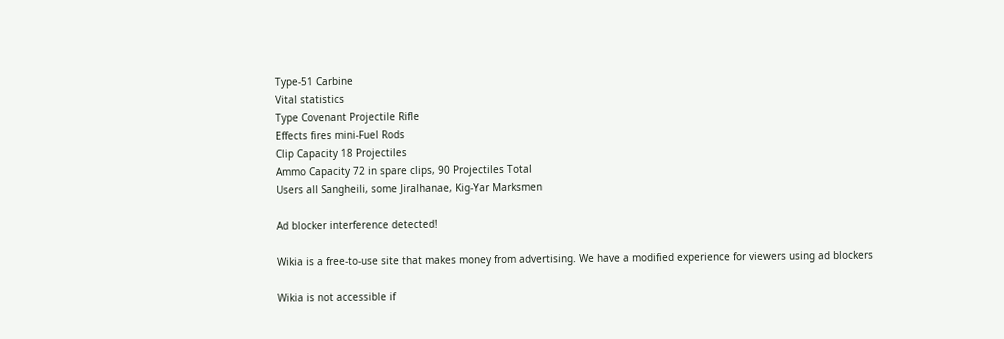Type-51 Carbine
Vital statistics
Type Covenant Projectile Rifle
Effects fires mini-Fuel Rods
Clip Capacity 18 Projectiles
Ammo Capacity 72 in spare clips, 90 Projectiles Total
Users all Sangheili, some Jiralhanae, Kig-Yar Marksmen

Ad blocker interference detected!

Wikia is a free-to-use site that makes money from advertising. We have a modified experience for viewers using ad blockers

Wikia is not accessible if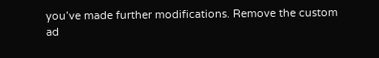you’ve made further modifications. Remove the custom ad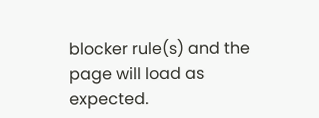blocker rule(s) and the page will load as expected.